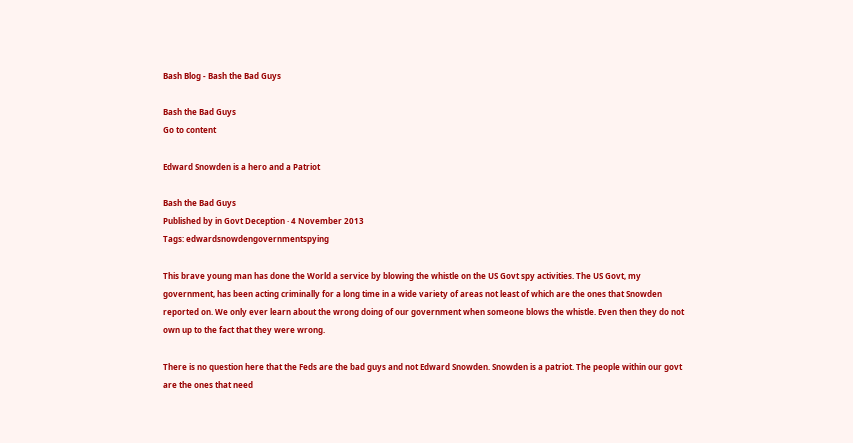Bash Blog - Bash the Bad Guys

Bash the Bad Guys
Go to content

Edward Snowden is a hero and a Patriot

Bash the Bad Guys
Published by in Govt Deception · 4 November 2013
Tags: edwardsnowdengovernmentspying

This brave young man has done the World a service by blowing the whistle on the US Govt spy activities. The US Govt, my government, has been acting criminally for a long time in a wide variety of areas not least of which are the ones that Snowden reported on. We only ever learn about the wrong doing of our government when someone blows the whistle. Even then they do not own up to the fact that they were wrong.

There is no question here that the Feds are the bad guys and not Edward Snowden. Snowden is a patriot. The people within our govt are the ones that need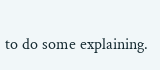to do some explaining.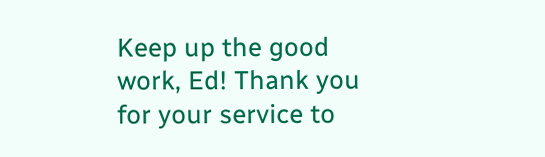Keep up the good work, Ed! Thank you for your service to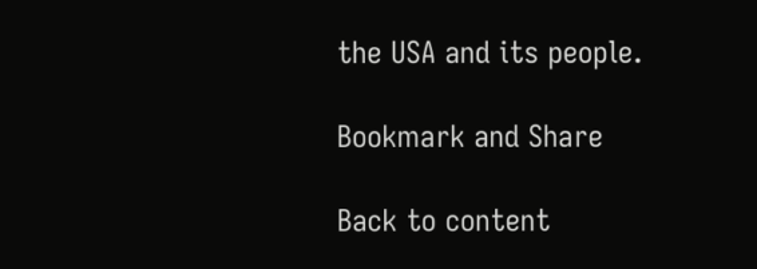the USA and its people.

Bookmark and Share

Back to content